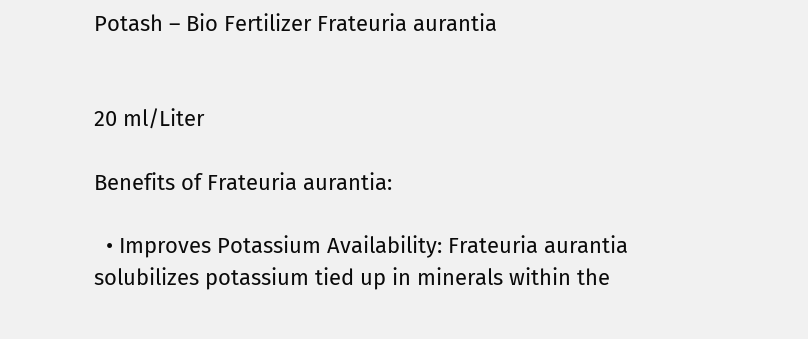Potash – Bio Fertilizer Frateuria aurantia


20 ml/Liter

Benefits of Frateuria aurantia:

  • Improves Potassium Availability: Frateuria aurantia solubilizes potassium tied up in minerals within the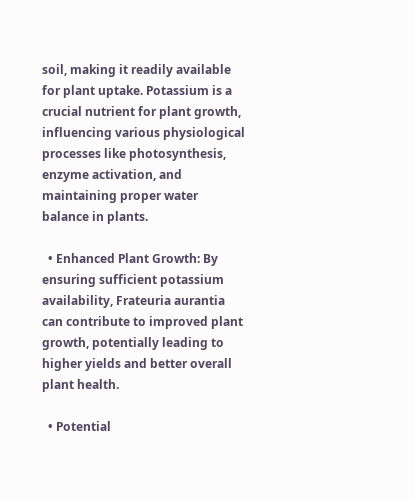soil, making it readily available for plant uptake. Potassium is a crucial nutrient for plant growth, influencing various physiological processes like photosynthesis, enzyme activation, and maintaining proper water balance in plants.

  • Enhanced Plant Growth: By ensuring sufficient potassium availability, Frateuria aurantia can contribute to improved plant growth, potentially leading to higher yields and better overall plant health.

  • Potential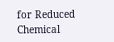for Reduced Chemical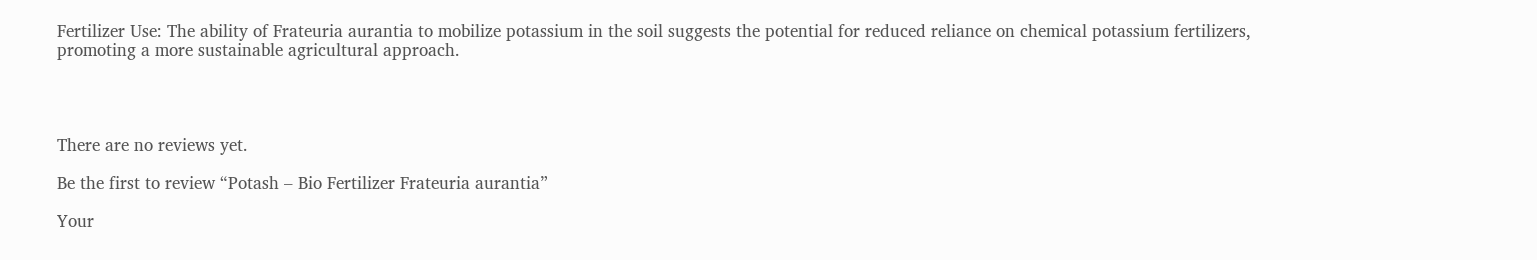Fertilizer Use: The ability of Frateuria aurantia to mobilize potassium in the soil suggests the potential for reduced reliance on chemical potassium fertilizers, promoting a more sustainable agricultural approach.




There are no reviews yet.

Be the first to review “Potash – Bio Fertilizer Frateuria aurantia”

Your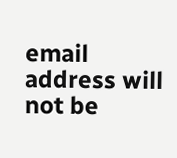email address will not be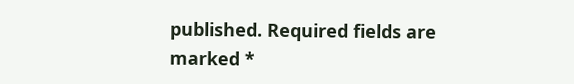published. Required fields are marked *